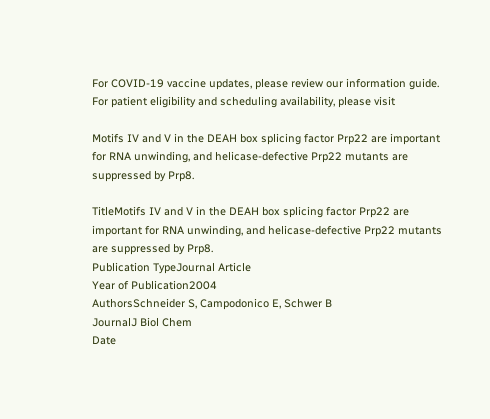For COVID-19 vaccine updates, please review our information guide. For patient eligibility and scheduling availability, please visit

Motifs IV and V in the DEAH box splicing factor Prp22 are important for RNA unwinding, and helicase-defective Prp22 mutants are suppressed by Prp8.

TitleMotifs IV and V in the DEAH box splicing factor Prp22 are important for RNA unwinding, and helicase-defective Prp22 mutants are suppressed by Prp8.
Publication TypeJournal Article
Year of Publication2004
AuthorsSchneider S, Campodonico E, Schwer B
JournalJ Biol Chem
Date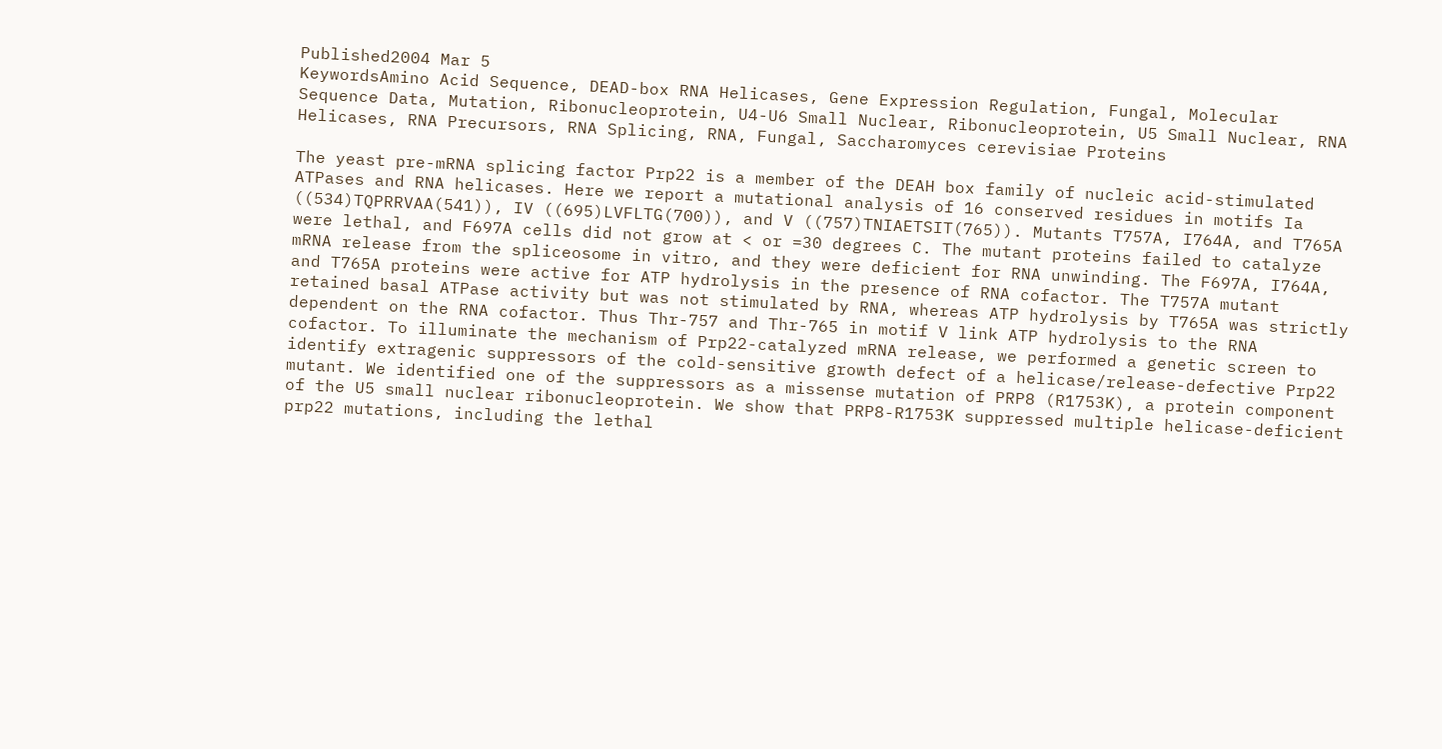Published2004 Mar 5
KeywordsAmino Acid Sequence, DEAD-box RNA Helicases, Gene Expression Regulation, Fungal, Molecular Sequence Data, Mutation, Ribonucleoprotein, U4-U6 Small Nuclear, Ribonucleoprotein, U5 Small Nuclear, RNA Helicases, RNA Precursors, RNA Splicing, RNA, Fungal, Saccharomyces cerevisiae Proteins

The yeast pre-mRNA splicing factor Prp22 is a member of the DEAH box family of nucleic acid-stimulated ATPases and RNA helicases. Here we report a mutational analysis of 16 conserved residues in motifs Ia ((534)TQPRRVAA(541)), IV ((695)LVFLTG(700)), and V ((757)TNIAETSIT(765)). Mutants T757A, I764A, and T765A were lethal, and F697A cells did not grow at < or =30 degrees C. The mutant proteins failed to catalyze mRNA release from the spliceosome in vitro, and they were deficient for RNA unwinding. The F697A, I764A, and T765A proteins were active for ATP hydrolysis in the presence of RNA cofactor. The T757A mutant retained basal ATPase activity but was not stimulated by RNA, whereas ATP hydrolysis by T765A was strictly dependent on the RNA cofactor. Thus Thr-757 and Thr-765 in motif V link ATP hydrolysis to the RNA cofactor. To illuminate the mechanism of Prp22-catalyzed mRNA release, we performed a genetic screen to identify extragenic suppressors of the cold-sensitive growth defect of a helicase/release-defective Prp22 mutant. We identified one of the suppressors as a missense mutation of PRP8 (R1753K), a protein component of the U5 small nuclear ribonucleoprotein. We show that PRP8-R1753K suppressed multiple helicase-deficient prp22 mutations, including the lethal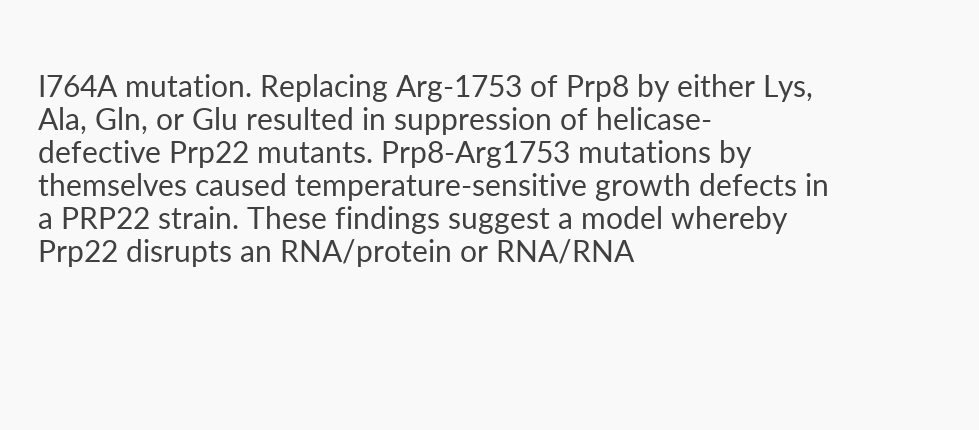I764A mutation. Replacing Arg-1753 of Prp8 by either Lys, Ala, Gln, or Glu resulted in suppression of helicase-defective Prp22 mutants. Prp8-Arg1753 mutations by themselves caused temperature-sensitive growth defects in a PRP22 strain. These findings suggest a model whereby Prp22 disrupts an RNA/protein or RNA/RNA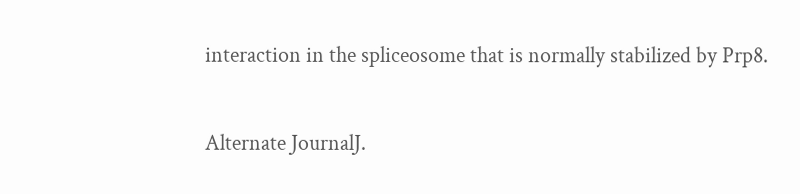interaction in the spliceosome that is normally stabilized by Prp8.

Alternate JournalJ.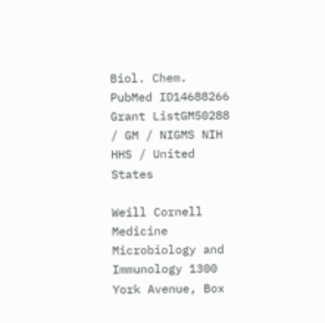Biol. Chem.
PubMed ID14688266
Grant ListGM50288 / GM / NIGMS NIH HHS / United States

Weill Cornell Medicine Microbiology and Immunology 1300 York Avenue, Box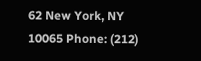62 New York, NY 10065 Phone: (212)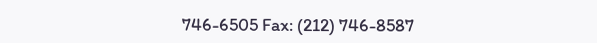746-6505 Fax: (212) 746-8587